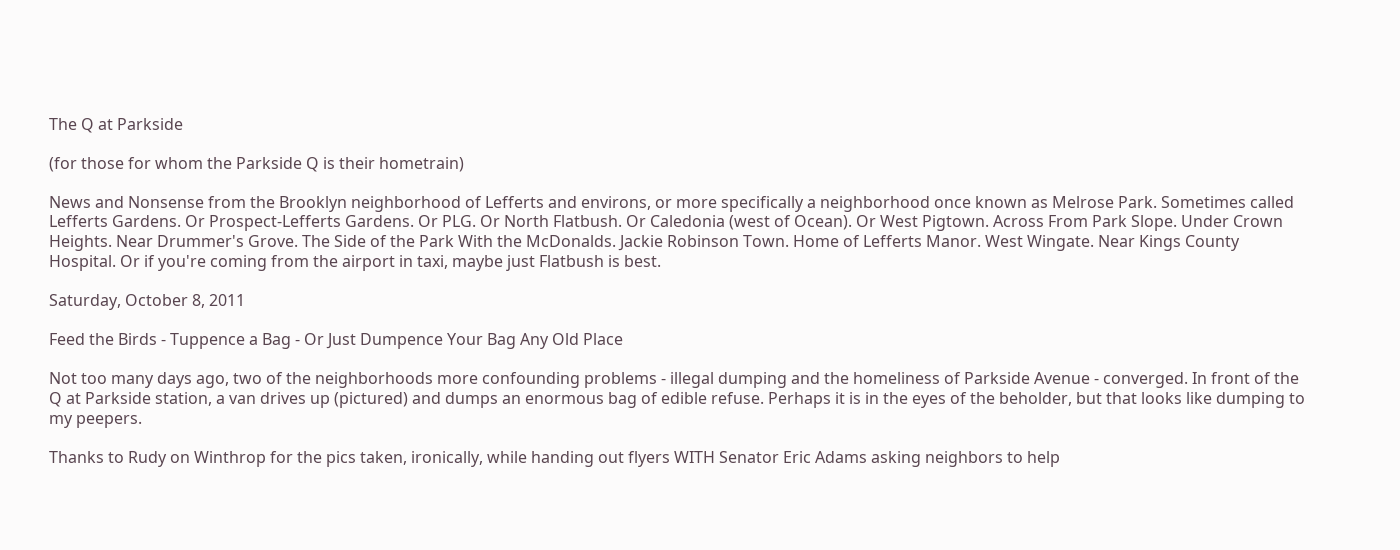The Q at Parkside

(for those for whom the Parkside Q is their hometrain)

News and Nonsense from the Brooklyn neighborhood of Lefferts and environs, or more specifically a neighborhood once known as Melrose Park. Sometimes called Lefferts Gardens. Or Prospect-Lefferts Gardens. Or PLG. Or North Flatbush. Or Caledonia (west of Ocean). Or West Pigtown. Across From Park Slope. Under Crown Heights. Near Drummer's Grove. The Side of the Park With the McDonalds. Jackie Robinson Town. Home of Lefferts Manor. West Wingate. Near Kings County Hospital. Or if you're coming from the airport in taxi, maybe just Flatbush is best.

Saturday, October 8, 2011

Feed the Birds - Tuppence a Bag - Or Just Dumpence Your Bag Any Old Place

Not too many days ago, two of the neighborhoods more confounding problems - illegal dumping and the homeliness of Parkside Avenue - converged. In front of the Q at Parkside station, a van drives up (pictured) and dumps an enormous bag of edible refuse. Perhaps it is in the eyes of the beholder, but that looks like dumping to my peepers.

Thanks to Rudy on Winthrop for the pics taken, ironically, while handing out flyers WITH Senator Eric Adams asking neighbors to help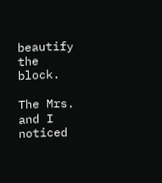beautify the block.

The Mrs. and I noticed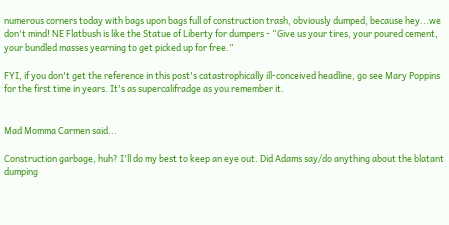numerous corners today with bags upon bags full of construction trash, obviously dumped, because hey...we don't mind! NE Flatbush is like the Statue of Liberty for dumpers - “Give us your tires, your poured cement, your bundled masses yearning to get picked up for free.”

FYI, if you don't get the reference in this post's catastrophically ill-conceived headline, go see Mary Poppins for the first time in years. It's as supercalifradge as you remember it.


Mad Momma Carmen said...

Construction garbage, huh? I'll do my best to keep an eye out. Did Adams say/do anything about the blatant dumping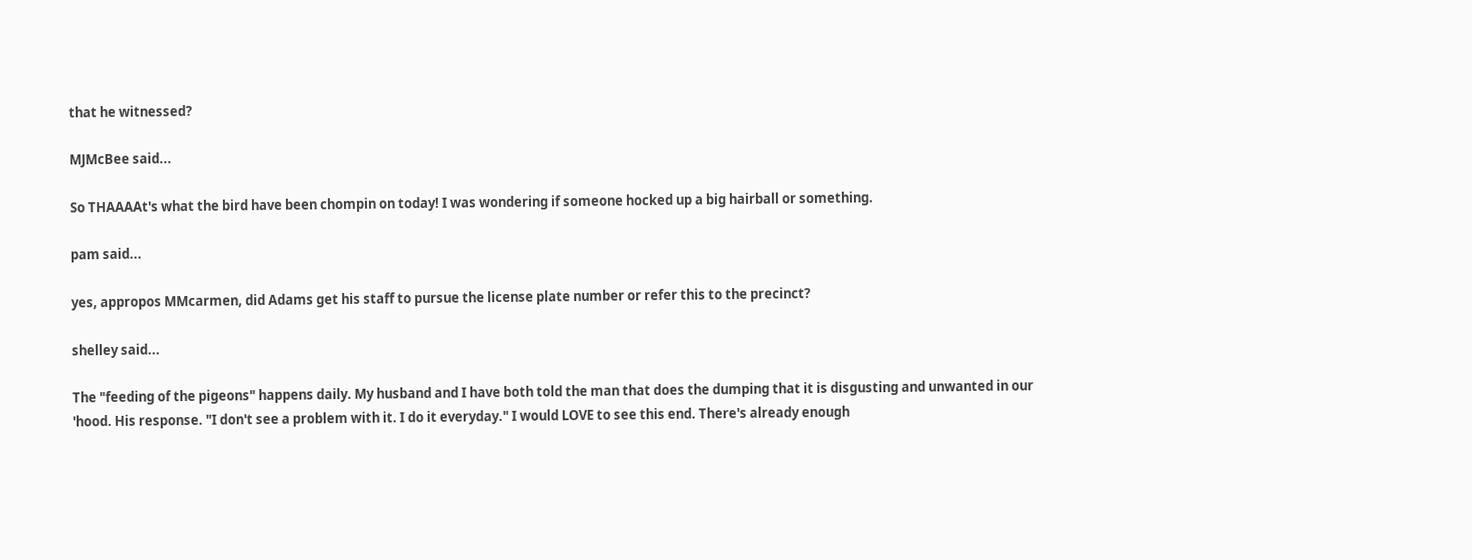that he witnessed?

MJMcBee said...

So THAAAAt's what the bird have been chompin on today! I was wondering if someone hocked up a big hairball or something.

pam said...

yes, appropos MMcarmen, did Adams get his staff to pursue the license plate number or refer this to the precinct?

shelley said...

The "feeding of the pigeons" happens daily. My husband and I have both told the man that does the dumping that it is disgusting and unwanted in our 'hood. His response. "I don't see a problem with it. I do it everyday." I would LOVE to see this end. There's already enough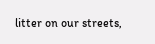litter on our streets,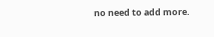no need to add more.